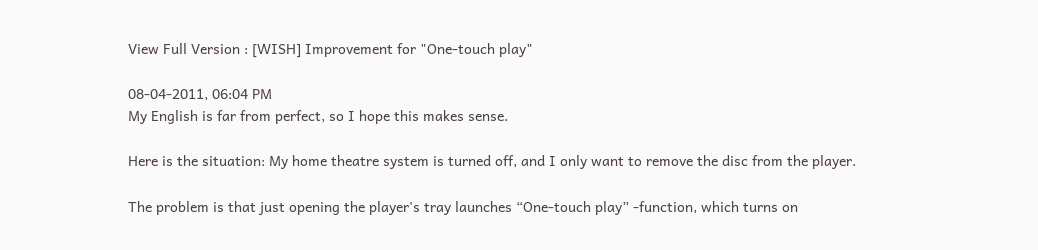View Full Version : [WISH] Improvement for "One-touch play"

08-04-2011, 06:04 PM
My English is far from perfect, so I hope this makes sense.

Here is the situation: My home theatre system is turned off, and I only want to remove the disc from the player.

The problem is that just opening the player's tray launches “One-touch play” -function, which turns on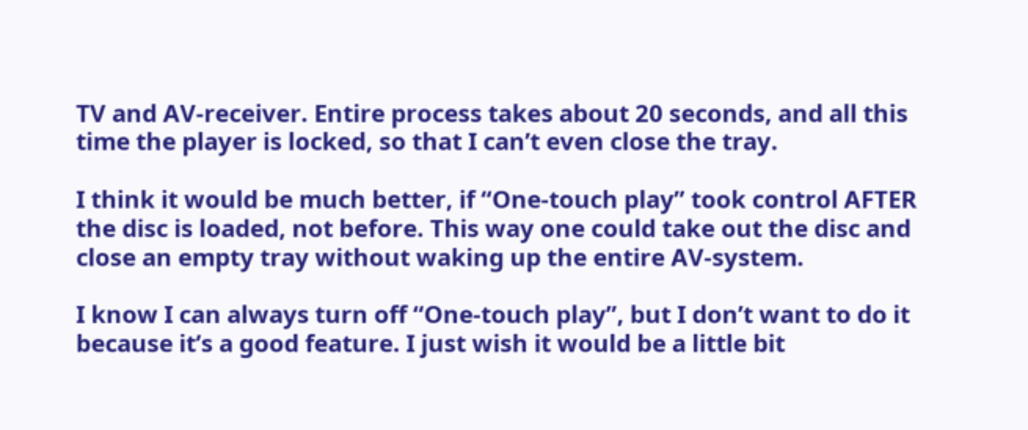TV and AV-receiver. Entire process takes about 20 seconds, and all this time the player is locked, so that I can’t even close the tray.

I think it would be much better, if “One-touch play” took control AFTER the disc is loaded, not before. This way one could take out the disc and close an empty tray without waking up the entire AV-system.

I know I can always turn off “One-touch play”, but I don’t want to do it because it’s a good feature. I just wish it would be a little bit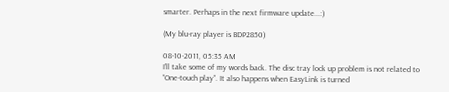smarter. Perhaps in the next firmware update...:)

(My blu-ray player is BDP2850)

08-10-2011, 05:35 AM
I’ll take some of my words back. The disc tray lock up problem is not related to “One-touch play”. It also happens when EasyLink is turned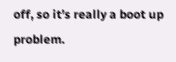off, so it’s really a boot up problem.